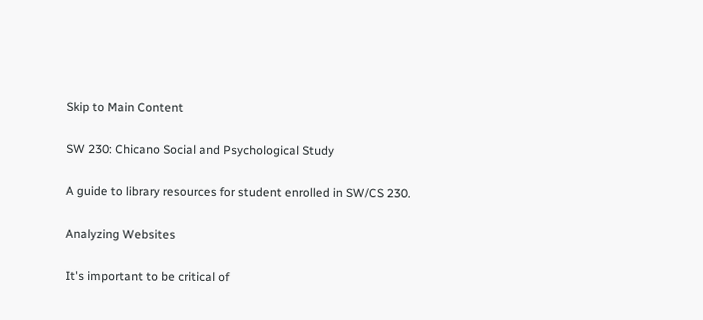Skip to Main Content

SW 230: Chicano Social and Psychological Study

A guide to library resources for student enrolled in SW/CS 230.

Analyzing Websites

It's important to be critical of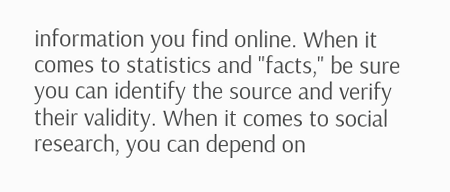information you find online. When it comes to statistics and "facts," be sure you can identify the source and verify their validity. When it comes to social research, you can depend on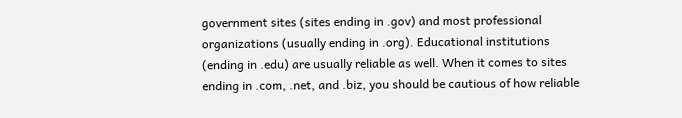government sites (sites ending in .gov) and most professional organizations (usually ending in .org). Educational institutions (ending in .edu) are usually reliable as well. When it comes to sites ending in .com, .net, and .biz, you should be cautious of how reliable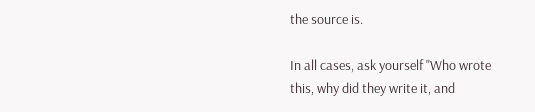the source is.

In all cases, ask yourself "Who wrote this, why did they write it, and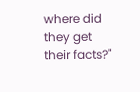where did they get their facts?"